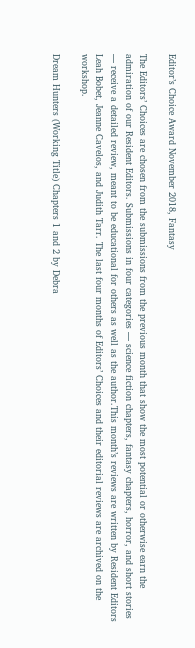Editor’s Choice Award November 2018, Fantasy

The Editors’ Choices are chosen from the submissions from the previous month that show the most potential or otherwise earn the admiration of our Resident Editors. Submissions in four categories — science fiction chapters, fantasy chapters, horror, and short stories — receive a detailed review, meant to be educational for others as well as the author.This month’s reviews are written by Resident Editors Leah Bobet, Jeanne Cavelos, and Judith Tarr. The last four months of Editors’ Choices and their editorial reviews are archived on the workshop.

Dream Hunters (Working Title) Chapters 1 and 2 by Debra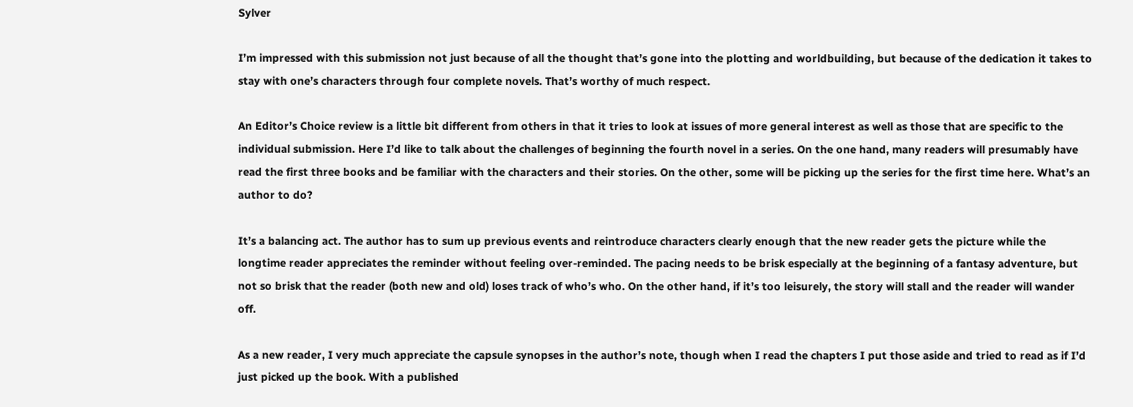Sylver

I’m impressed with this submission not just because of all the thought that’s gone into the plotting and worldbuilding, but because of the dedication it takes to stay with one’s characters through four complete novels. That’s worthy of much respect.

An Editor’s Choice review is a little bit different from others in that it tries to look at issues of more general interest as well as those that are specific to the individual submission. Here I’d like to talk about the challenges of beginning the fourth novel in a series. On the one hand, many readers will presumably have read the first three books and be familiar with the characters and their stories. On the other, some will be picking up the series for the first time here. What’s an author to do?

It’s a balancing act. The author has to sum up previous events and reintroduce characters clearly enough that the new reader gets the picture while the longtime reader appreciates the reminder without feeling over-reminded. The pacing needs to be brisk especially at the beginning of a fantasy adventure, but not so brisk that the reader (both new and old) loses track of who’s who. On the other hand, if it’s too leisurely, the story will stall and the reader will wander off.

As a new reader, I very much appreciate the capsule synopses in the author’s note, though when I read the chapters I put those aside and tried to read as if I’d just picked up the book. With a published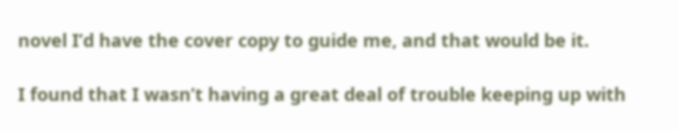novel I’d have the cover copy to guide me, and that would be it.

I found that I wasn’t having a great deal of trouble keeping up with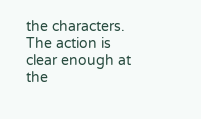the characters. The action is clear enough at the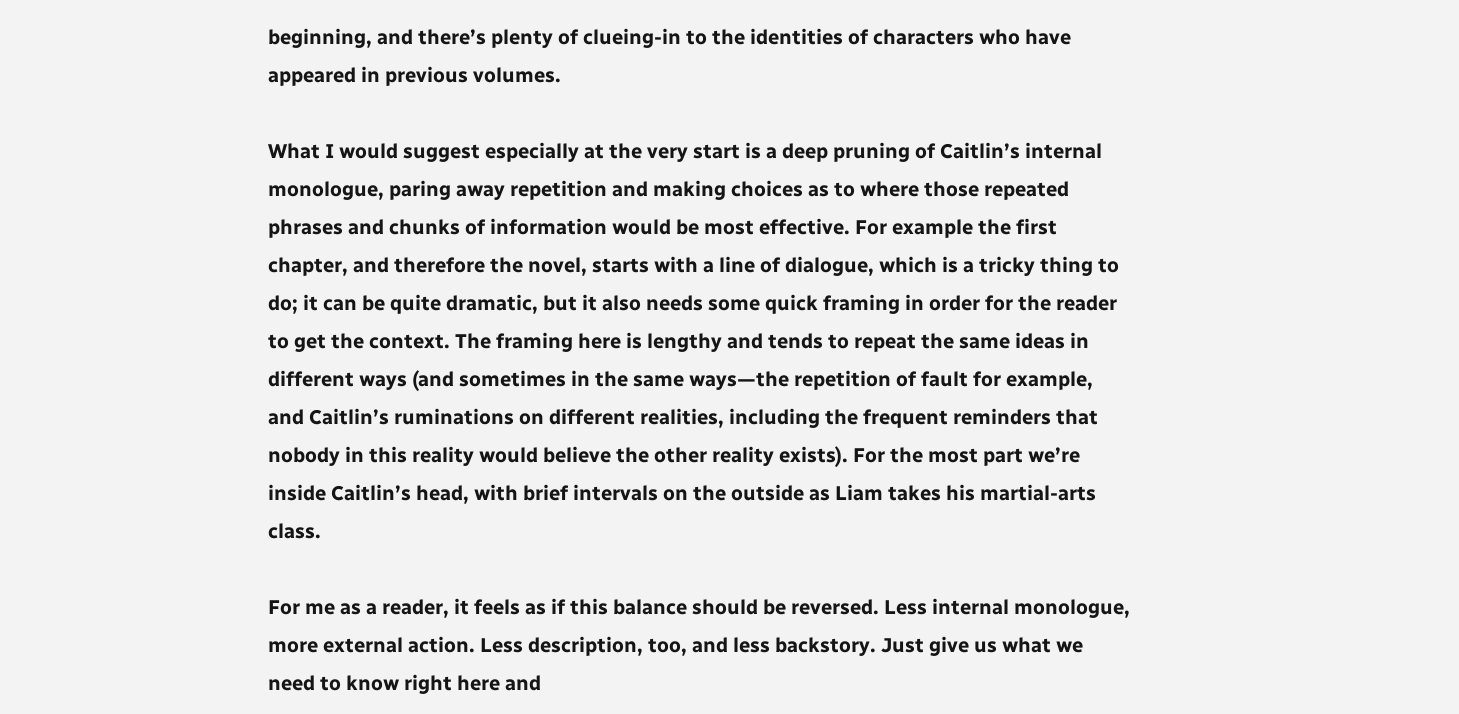beginning, and there’s plenty of clueing-in to the identities of characters who have appeared in previous volumes.

What I would suggest especially at the very start is a deep pruning of Caitlin’s internal monologue, paring away repetition and making choices as to where those repeated phrases and chunks of information would be most effective. For example the first chapter, and therefore the novel, starts with a line of dialogue, which is a tricky thing to do; it can be quite dramatic, but it also needs some quick framing in order for the reader to get the context. The framing here is lengthy and tends to repeat the same ideas in different ways (and sometimes in the same ways—the repetition of fault for example, and Caitlin’s ruminations on different realities, including the frequent reminders that nobody in this reality would believe the other reality exists). For the most part we’re inside Caitlin’s head, with brief intervals on the outside as Liam takes his martial-arts class.

For me as a reader, it feels as if this balance should be reversed. Less internal monologue, more external action. Less description, too, and less backstory. Just give us what we need to know right here and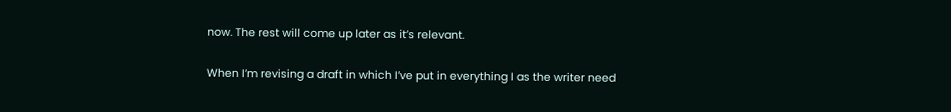now. The rest will come up later as it’s relevant.

When I’m revising a draft in which I’ve put in everything I as the writer need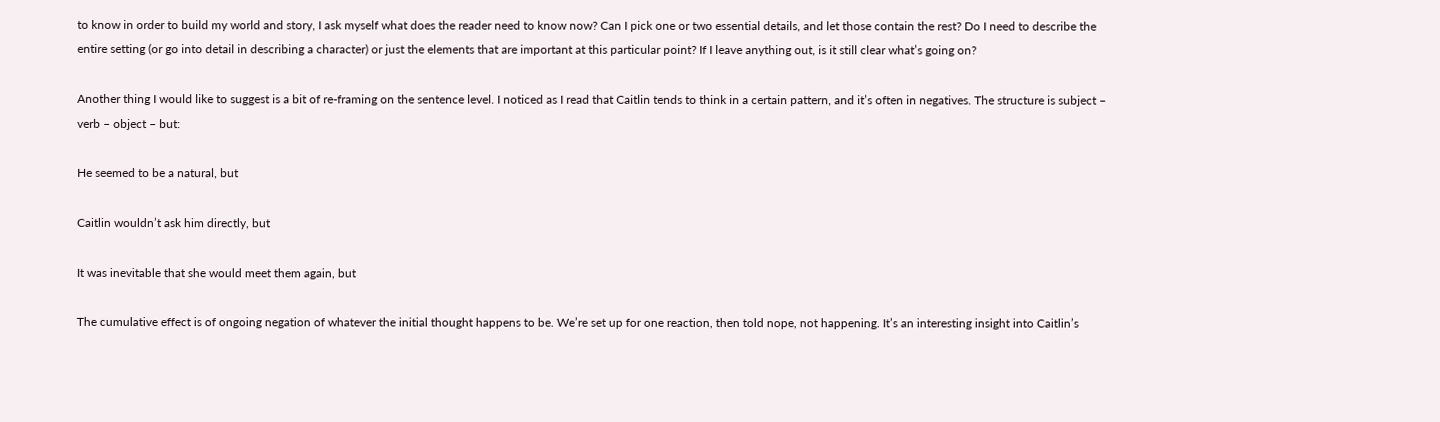to know in order to build my world and story, I ask myself what does the reader need to know now? Can I pick one or two essential details, and let those contain the rest? Do I need to describe the entire setting (or go into detail in describing a character) or just the elements that are important at this particular point? If I leave anything out, is it still clear what’s going on?

Another thing I would like to suggest is a bit of re-framing on the sentence level. I noticed as I read that Caitlin tends to think in a certain pattern, and it’s often in negatives. The structure is subject – verb – object – but:

He seemed to be a natural, but

Caitlin wouldn’t ask him directly, but

It was inevitable that she would meet them again, but

The cumulative effect is of ongoing negation of whatever the initial thought happens to be. We’re set up for one reaction, then told nope, not happening. It’s an interesting insight into Caitlin’s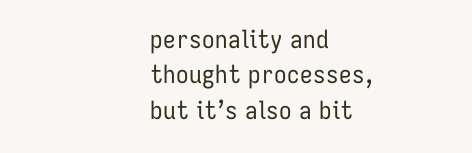personality and thought processes, but it’s also a bit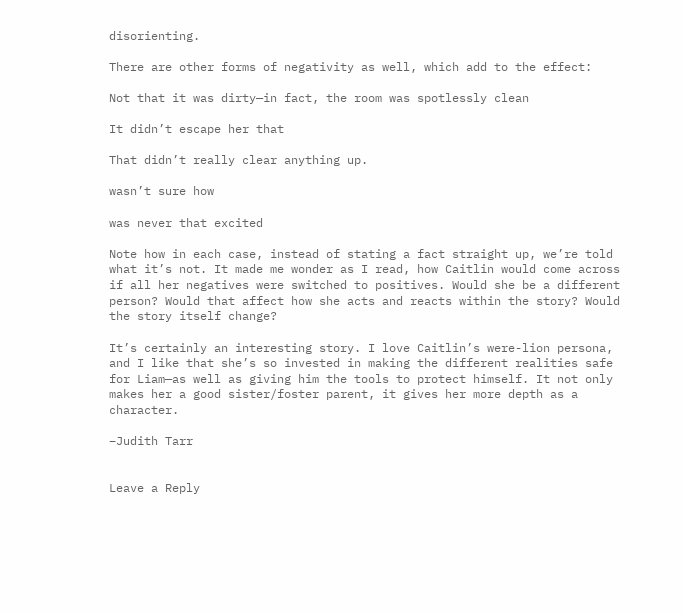disorienting.

There are other forms of negativity as well, which add to the effect:

Not that it was dirty—in fact, the room was spotlessly clean

It didn’t escape her that

That didn’t really clear anything up.

wasn’t sure how

was never that excited

Note how in each case, instead of stating a fact straight up, we’re told what it’s not. It made me wonder as I read, how Caitlin would come across if all her negatives were switched to positives. Would she be a different person? Would that affect how she acts and reacts within the story? Would the story itself change?

It’s certainly an interesting story. I love Caitlin’s were-lion persona, and I like that she’s so invested in making the different realities safe for Liam—as well as giving him the tools to protect himself. It not only makes her a good sister/foster parent, it gives her more depth as a character.

–Judith Tarr


Leave a Reply